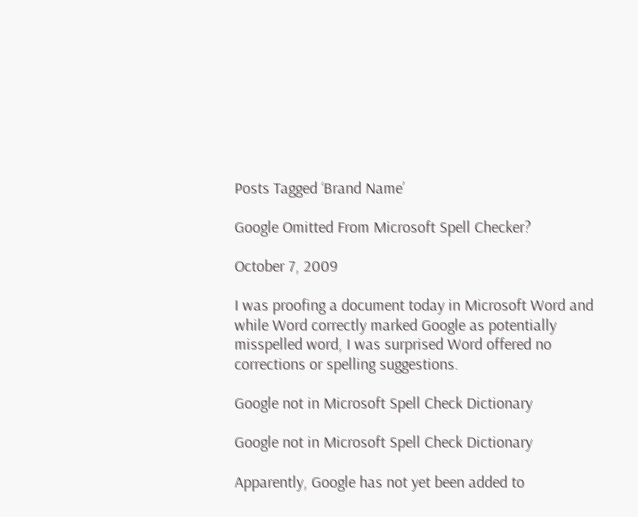Posts Tagged ‘Brand Name’

Google Omitted From Microsoft Spell Checker?

October 7, 2009

I was proofing a document today in Microsoft Word and while Word correctly marked Google as potentially misspelled word, I was surprised Word offered no corrections or spelling suggestions.

Google not in Microsoft Spell Check Dictionary

Google not in Microsoft Spell Check Dictionary

Apparently, Google has not yet been added to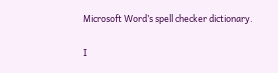Microsoft Word’s spell checker dictionary.

I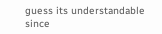guess its understandable since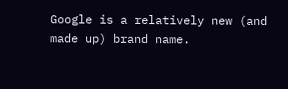Google is a relatively new (and made up) brand name.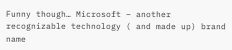Funny though… Microsoft – another recognizable technology ( and made up) brand name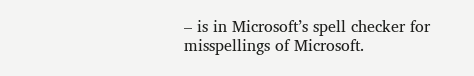– is in Microsoft’s spell checker for misspellings of Microsoft.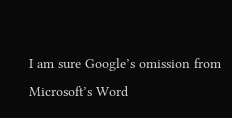I am sure Google’s omission from Microsoft’s Word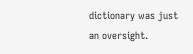dictionary was just an oversight.